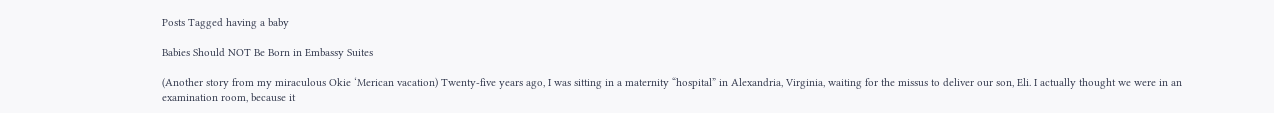Posts Tagged having a baby

Babies Should NOT Be Born in Embassy Suites

(Another story from my miraculous Okie ‘Merican vacation) Twenty-five years ago, I was sitting in a maternity “hospital” in Alexandria, Virginia, waiting for the missus to deliver our son, Eli. I actually thought we were in an examination room, because it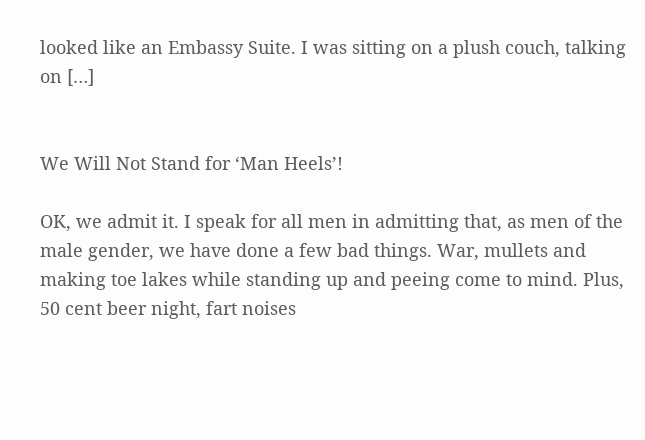looked like an Embassy Suite. I was sitting on a plush couch, talking on […]


We Will Not Stand for ‘Man Heels’!

OK, we admit it. I speak for all men in admitting that, as men of the male gender, we have done a few bad things. War, mullets and making toe lakes while standing up and peeing come to mind. Plus, 50 cent beer night, fart noises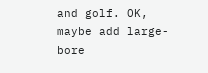and golf. OK, maybe add large-bore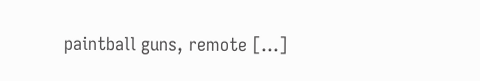paintball guns, remote […]